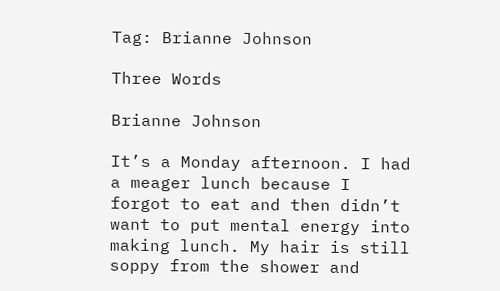Tag: Brianne Johnson

Three Words

Brianne Johnson

It’s a Monday afternoon. I had a meager lunch because I forgot to eat and then didn’t want to put mental energy into making lunch. My hair is still soppy from the shower and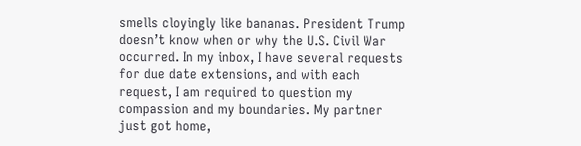smells cloyingly like bananas. President Trump doesn’t know when or why the U.S. Civil War occurred. In my inbox, I have several requests for due date extensions, and with each request, I am required to question my compassion and my boundaries. My partner just got home,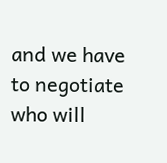and we have to negotiate who will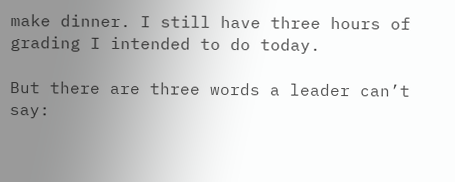make dinner. I still have three hours of grading I intended to do today.

But there are three words a leader can’t say: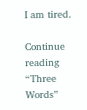I am tired.

Continue reading “Three Words”